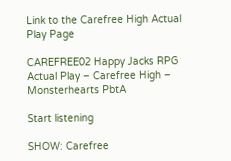Link to the Carefree High Actual Play Page

CAREFREE02 Happy Jacks RPG Actual Play – Carefree High – Monsterhearts PbtA

Start listening

SHOW: Carefree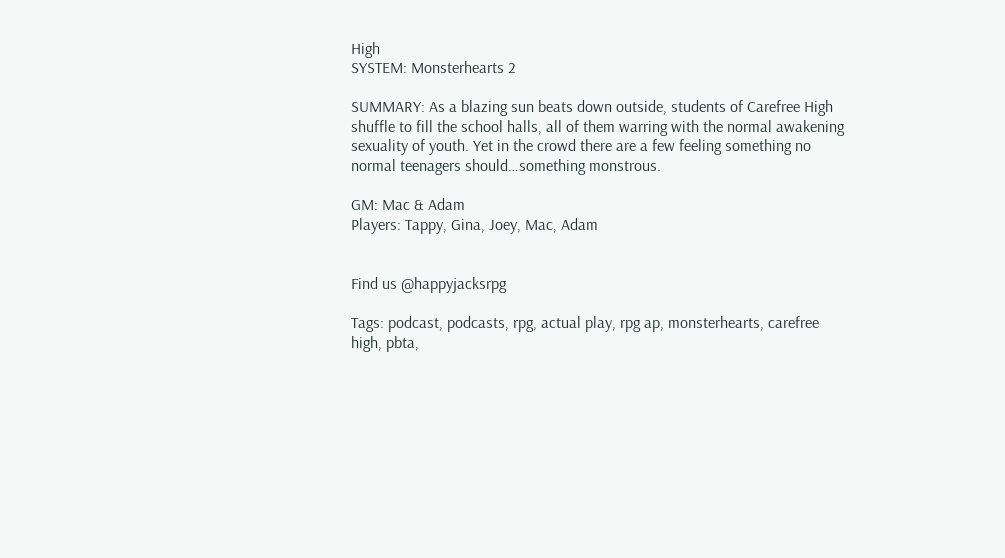High
SYSTEM: Monsterhearts 2

SUMMARY: As a blazing sun beats down outside, students of Carefree High shuffle to fill the school halls, all of them warring with the normal awakening sexuality of youth. Yet in the crowd there are a few feeling something no normal teenagers should…something monstrous.

GM: Mac & Adam
Players: Tappy, Gina, Joey, Mac, Adam


Find us @happyjacksrpg

Tags: podcast, podcasts, rpg, actual play, rpg ap, monsterhearts, carefree high, pbta,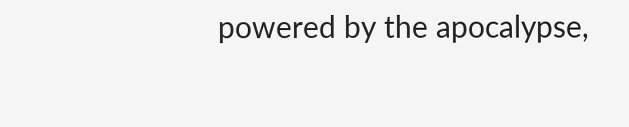powered by the apocalypse,